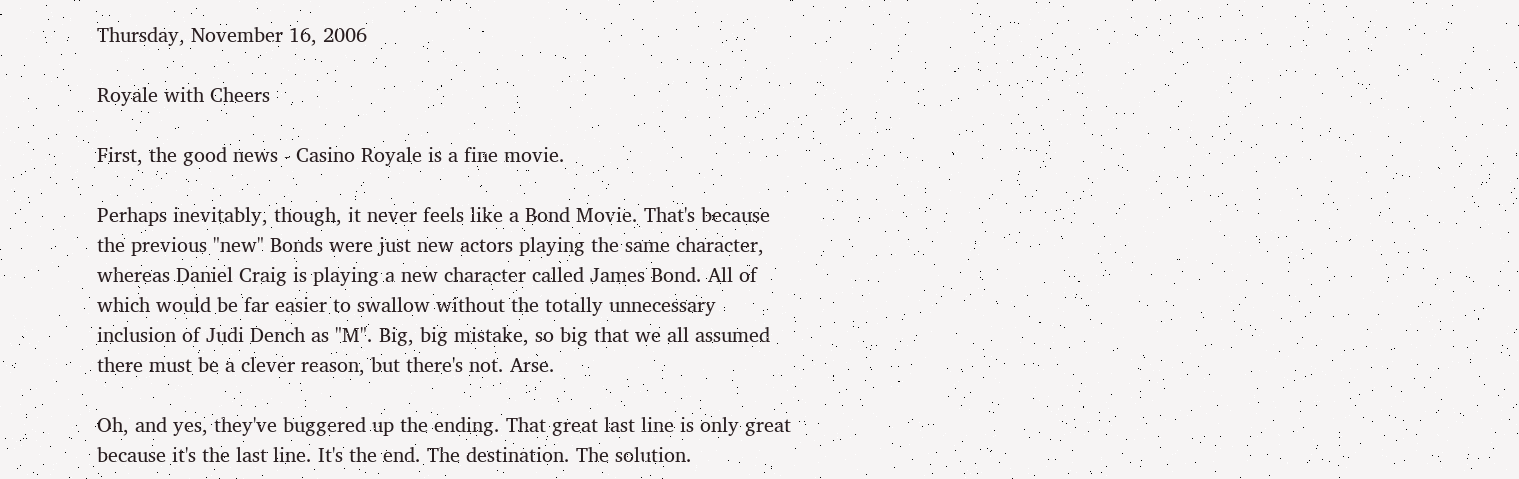Thursday, November 16, 2006

Royale with Cheers

First, the good news - Casino Royale is a fine movie.

Perhaps inevitably, though, it never feels like a Bond Movie. That's because the previous "new" Bonds were just new actors playing the same character, whereas Daniel Craig is playing a new character called James Bond. All of which would be far easier to swallow without the totally unnecessary inclusion of Judi Dench as "M". Big, big mistake, so big that we all assumed there must be a clever reason, but there's not. Arse.

Oh, and yes, they've buggered up the ending. That great last line is only great because it's the last line. It's the end. The destination. The solution.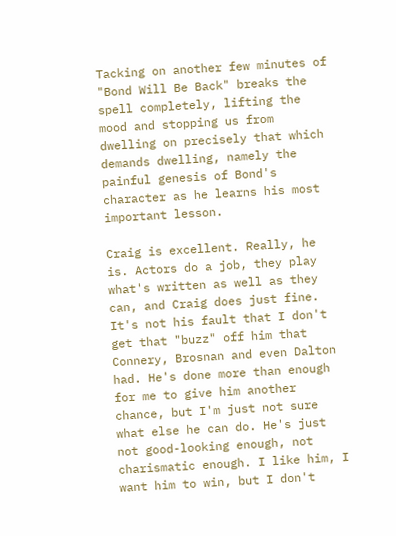Tacking on another few minutes of "Bond Will Be Back" breaks the spell completely, lifting the mood and stopping us from dwelling on precisely that which demands dwelling, namely the painful genesis of Bond's character as he learns his most important lesson.

Craig is excellent. Really, he is. Actors do a job, they play what's written as well as they can, and Craig does just fine. It's not his fault that I don't get that "buzz" off him that Connery, Brosnan and even Dalton had. He's done more than enough for me to give him another chance, but I'm just not sure what else he can do. He's just not good-looking enough, not charismatic enough. I like him, I want him to win, but I don't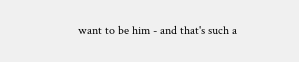want to be him - and that's such a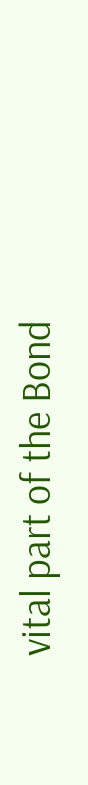vital part of the Bond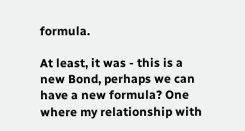formula.

At least, it was - this is a new Bond, perhaps we can have a new formula? One where my relationship with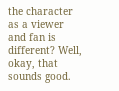the character as a viewer and fan is different? Well, okay, that sounds good.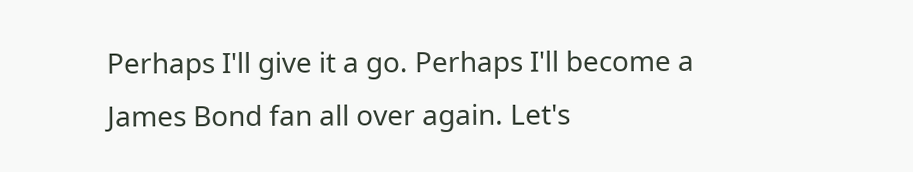Perhaps I'll give it a go. Perhaps I'll become a James Bond fan all over again. Let's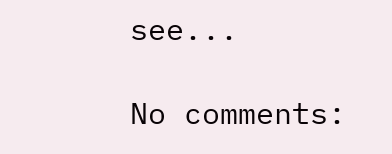see...

No comments: